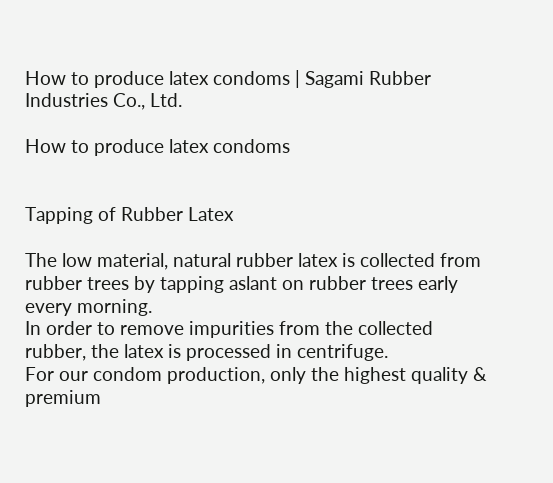How to produce latex condoms | Sagami Rubber Industries Co., Ltd.

How to produce latex condoms


Tapping of Rubber Latex

The low material, natural rubber latex is collected from rubber trees by tapping aslant on rubber trees early every morning.
In order to remove impurities from the collected rubber, the latex is processed in centrifuge.
For our condom production, only the highest quality & premium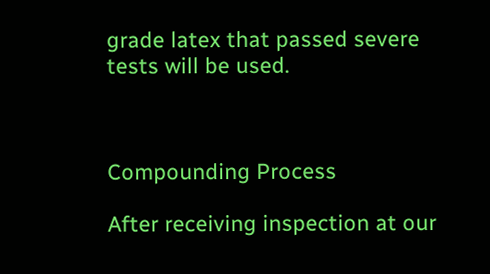grade latex that passed severe tests will be used.



Compounding Process

After receiving inspection at our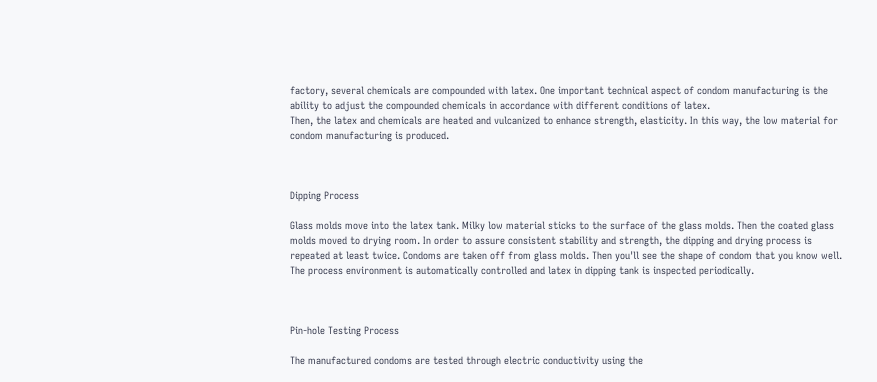factory, several chemicals are compounded with latex. One important technical aspect of condom manufacturing is the ability to adjust the compounded chemicals in accordance with different conditions of latex.
Then, the latex and chemicals are heated and vulcanized to enhance strength, elasticity. In this way, the low material for condom manufacturing is produced.



Dipping Process

Glass molds move into the latex tank. Milky low material sticks to the surface of the glass molds. Then the coated glass molds moved to drying room. In order to assure consistent stability and strength, the dipping and drying process is repeated at least twice. Condoms are taken off from glass molds. Then you'll see the shape of condom that you know well.
The process environment is automatically controlled and latex in dipping tank is inspected periodically.



Pin-hole Testing Process

The manufactured condoms are tested through electric conductivity using the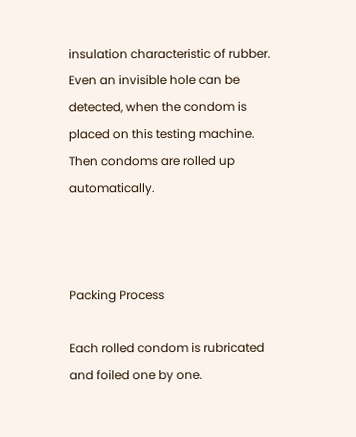insulation characteristic of rubber.
Even an invisible hole can be detected, when the condom is placed on this testing machine. Then condoms are rolled up automatically.



Packing Process

Each rolled condom is rubricated and foiled one by one.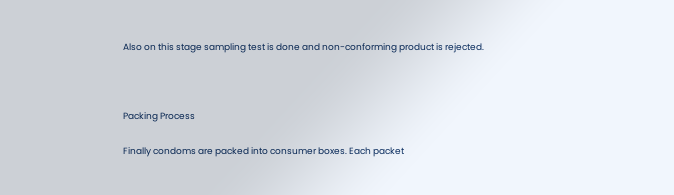Also on this stage sampling test is done and non-conforming product is rejected.



Packing Process

Finally condoms are packed into consumer boxes. Each packet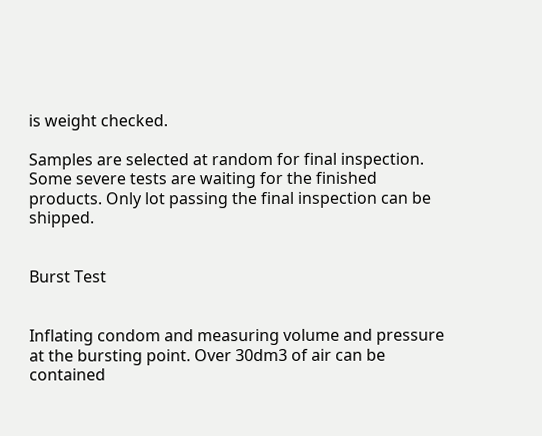is weight checked.

Samples are selected at random for final inspection. Some severe tests are waiting for the finished products. Only lot passing the final inspection can be shipped.


Burst Test


Inflating condom and measuring volume and pressure at the bursting point. Over 30dm3 of air can be contained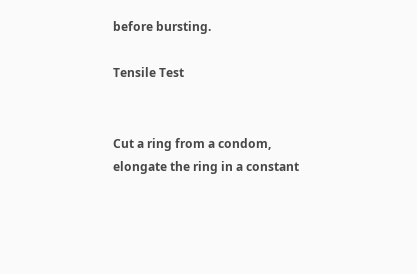before bursting.

Tensile Test


Cut a ring from a condom, elongate the ring in a constant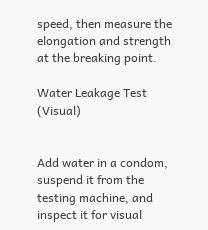speed, then measure the elongation and strength at the breaking point.

Water Leakage Test (Visual)


Add water in a condom, suspend it from the testing machine, and inspect it for visual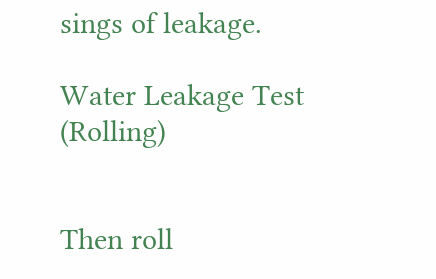sings of leakage.

Water Leakage Test (Rolling)


Then roll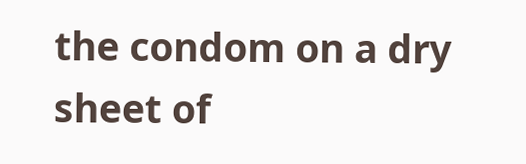the condom on a dry sheet of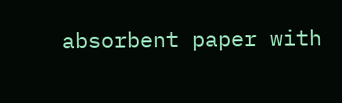absorbent paper with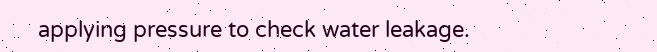applying pressure to check water leakage.